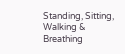Standing, Sitting, Walking & Breathing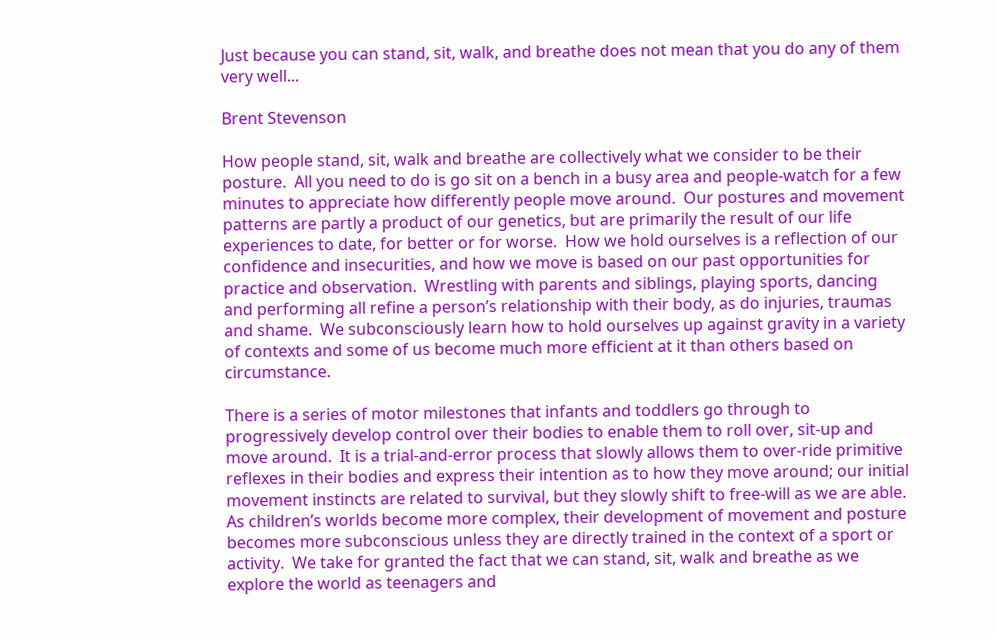Just because you can stand, sit, walk, and breathe does not mean that you do any of them very well...

Brent Stevenson

How people stand, sit, walk and breathe are collectively what we consider to be their posture.  All you need to do is go sit on a bench in a busy area and people-watch for a few minutes to appreciate how differently people move around.  Our postures and movement patterns are partly a product of our genetics, but are primarily the result of our life experiences to date, for better or for worse.  How we hold ourselves is a reflection of our confidence and insecurities, and how we move is based on our past opportunities for practice and observation.  Wrestling with parents and siblings, playing sports, dancing and performing all refine a person’s relationship with their body, as do injuries, traumas and shame.  We subconsciously learn how to hold ourselves up against gravity in a variety of contexts and some of us become much more efficient at it than others based on circumstance.

There is a series of motor milestones that infants and toddlers go through to progressively develop control over their bodies to enable them to roll over, sit-up and move around.  It is a trial-and-error process that slowly allows them to over-ride primitive reflexes in their bodies and express their intention as to how they move around; our initial movement instincts are related to survival, but they slowly shift to free-will as we are able.  As children’s worlds become more complex, their development of movement and posture becomes more subconscious unless they are directly trained in the context of a sport or activity.  We take for granted the fact that we can stand, sit, walk and breathe as we explore the world as teenagers and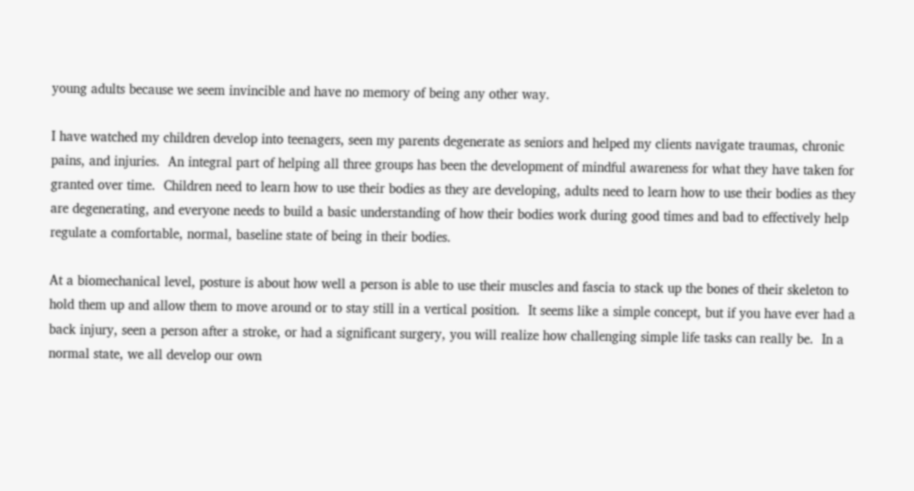young adults because we seem invincible and have no memory of being any other way.

I have watched my children develop into teenagers, seen my parents degenerate as seniors and helped my clients navigate traumas, chronic pains, and injuries.  An integral part of helping all three groups has been the development of mindful awareness for what they have taken for granted over time.  Children need to learn how to use their bodies as they are developing, adults need to learn how to use their bodies as they are degenerating, and everyone needs to build a basic understanding of how their bodies work during good times and bad to effectively help regulate a comfortable, normal, baseline state of being in their bodies.

At a biomechanical level, posture is about how well a person is able to use their muscles and fascia to stack up the bones of their skeleton to hold them up and allow them to move around or to stay still in a vertical position.  It seems like a simple concept, but if you have ever had a back injury, seen a person after a stroke, or had a significant surgery, you will realize how challenging simple life tasks can really be.  In a normal state, we all develop our own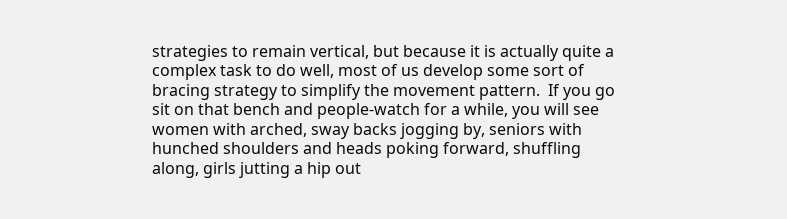strategies to remain vertical, but because it is actually quite a complex task to do well, most of us develop some sort of bracing strategy to simplify the movement pattern.  If you go sit on that bench and people-watch for a while, you will see women with arched, sway backs jogging by, seniors with hunched shoulders and heads poking forward, shuffling along, girls jutting a hip out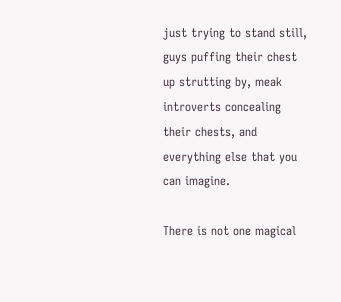just trying to stand still, guys puffing their chest up strutting by, meak introverts concealing their chests, and everything else that you can imagine.

There is not one magical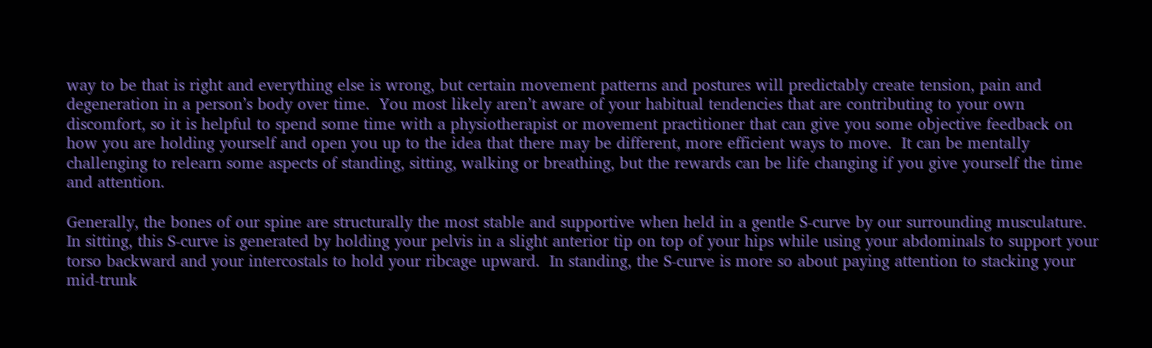way to be that is right and everything else is wrong, but certain movement patterns and postures will predictably create tension, pain and degeneration in a person’s body over time.  You most likely aren’t aware of your habitual tendencies that are contributing to your own discomfort, so it is helpful to spend some time with a physiotherapist or movement practitioner that can give you some objective feedback on how you are holding yourself and open you up to the idea that there may be different, more efficient ways to move.  It can be mentally challenging to relearn some aspects of standing, sitting, walking or breathing, but the rewards can be life changing if you give yourself the time and attention.

Generally, the bones of our spine are structurally the most stable and supportive when held in a gentle S-curve by our surrounding musculature.  In sitting, this S-curve is generated by holding your pelvis in a slight anterior tip on top of your hips while using your abdominals to support your torso backward and your intercostals to hold your ribcage upward.  In standing, the S-curve is more so about paying attention to stacking your mid-trunk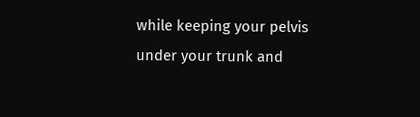while keeping your pelvis under your trunk and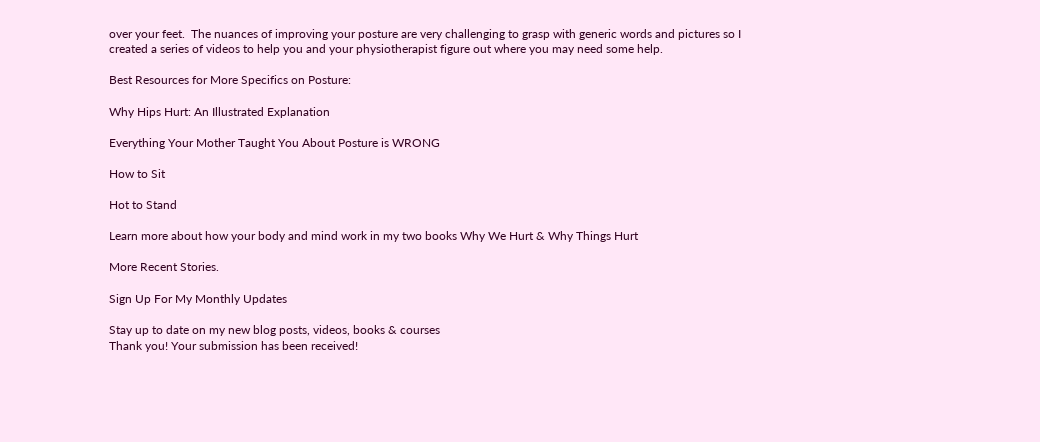over your feet.  The nuances of improving your posture are very challenging to grasp with generic words and pictures so I created a series of videos to help you and your physiotherapist figure out where you may need some help.

Best Resources for More Specifics on Posture:

Why Hips Hurt: An Illustrated Explanation

Everything Your Mother Taught You About Posture is WRONG

How to Sit

Hot to Stand

Learn more about how your body and mind work in my two books Why We Hurt & Why Things Hurt

More Recent Stories.

Sign Up For My Monthly Updates

Stay up to date on my new blog posts, videos, books & courses
Thank you! Your submission has been received!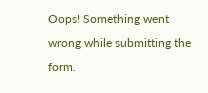Oops! Something went wrong while submitting the form.